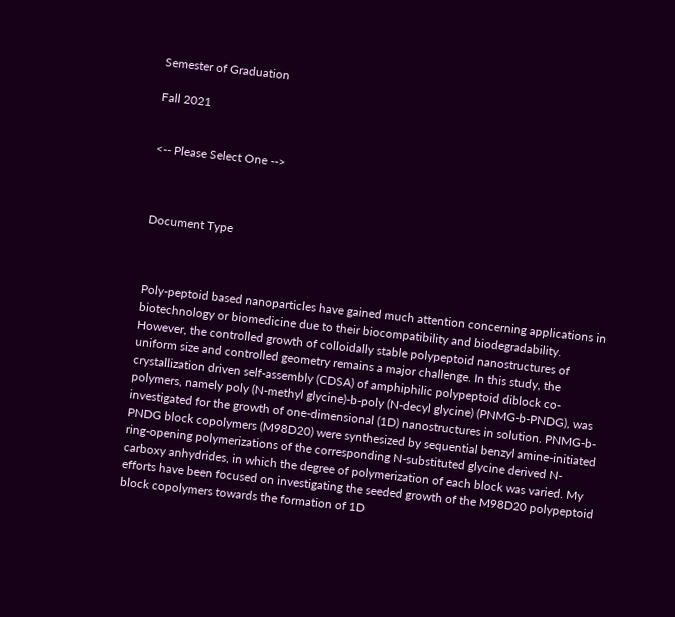Semester of Graduation

Fall 2021


<-- Please Select One -->



Document Type



Poly-peptoid based nanoparticles have gained much attention concerning applications in biotechnology or biomedicine due to their biocompatibility and biodegradability. However, the controlled growth of colloidally stable polypeptoid nanostructures of uniform size and controlled geometry remains a major challenge. In this study, the crystallization driven self-assembly (CDSA) of amphiphilic polypeptoid diblock co-polymers, namely poly (N-methyl glycine)-b-poly (N-decyl glycine) (PNMG-b-PNDG), was investigated for the growth of one-dimensional (1D) nanostructures in solution. PNMG-b-PNDG block copolymers (M98D20) were synthesized by sequential benzyl amine-initiated ring-opening polymerizations of the corresponding N-substituted glycine derived N-carboxy anhydrides, in which the degree of polymerization of each block was varied. My efforts have been focused on investigating the seeded growth of the M98D20 polypeptoid block copolymers towards the formation of 1D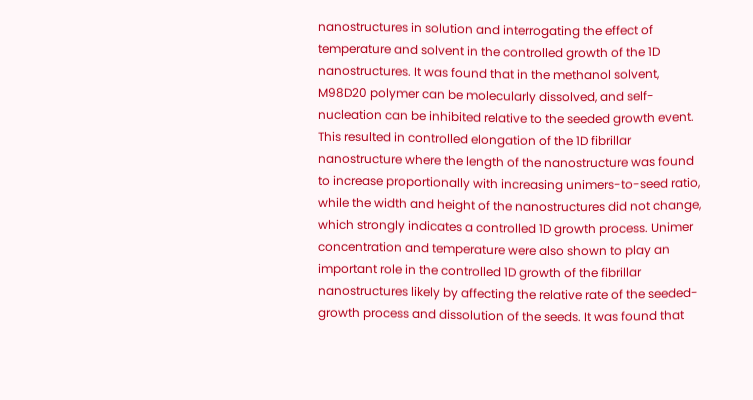nanostructures in solution and interrogating the effect of temperature and solvent in the controlled growth of the 1D nanostructures. It was found that in the methanol solvent, M98D20 polymer can be molecularly dissolved, and self-nucleation can be inhibited relative to the seeded growth event. This resulted in controlled elongation of the 1D fibrillar nanostructure where the length of the nanostructure was found to increase proportionally with increasing unimers-to-seed ratio, while the width and height of the nanostructures did not change, which strongly indicates a controlled 1D growth process. Unimer concentration and temperature were also shown to play an important role in the controlled 1D growth of the fibrillar nanostructures likely by affecting the relative rate of the seeded-growth process and dissolution of the seeds. It was found that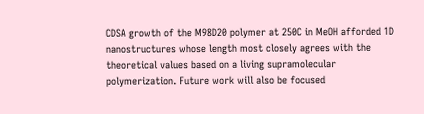CDSA growth of the M98D20 polymer at 250C in MeOH afforded 1D nanostructures whose length most closely agrees with the theoretical values based on a living supramolecular polymerization. Future work will also be focused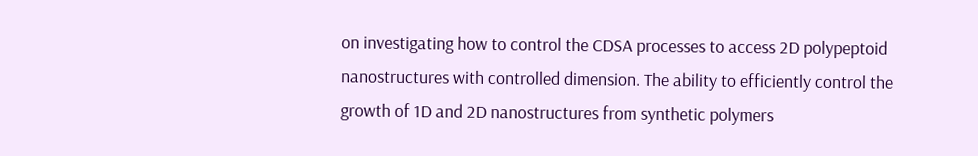on investigating how to control the CDSA processes to access 2D polypeptoid nanostructures with controlled dimension. The ability to efficiently control the growth of 1D and 2D nanostructures from synthetic polymers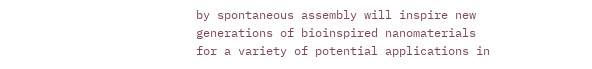by spontaneous assembly will inspire new generations of bioinspired nanomaterials for a variety of potential applications in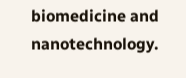biomedicine and nanotechnology.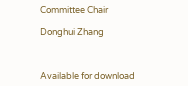Committee Chair

Donghui Zhang



Available for download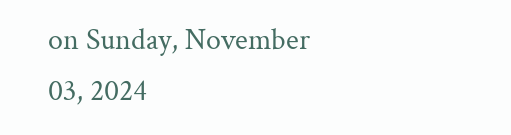on Sunday, November 03, 2024